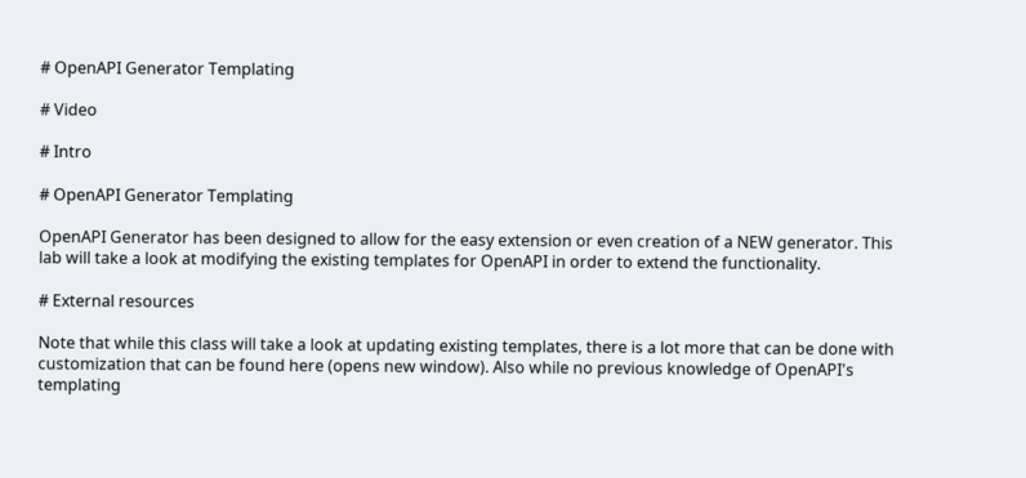# OpenAPI Generator Templating

# Video

# Intro

# OpenAPI Generator Templating

OpenAPI Generator has been designed to allow for the easy extension or even creation of a NEW generator. This lab will take a look at modifying the existing templates for OpenAPI in order to extend the functionality.

# External resources

Note that while this class will take a look at updating existing templates, there is a lot more that can be done with customization that can be found here (opens new window). Also while no previous knowledge of OpenAPI's templating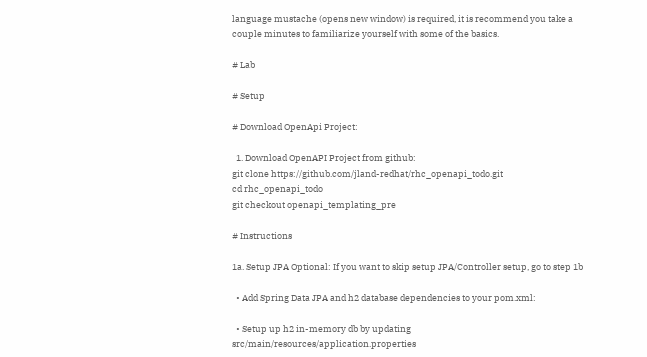language mustache (opens new window) is required, it is recommend you take a couple minutes to familiarize yourself with some of the basics.

# Lab

# Setup

# Download OpenApi Project:

  1. Download OpenAPI Project from github:
git clone https://github.com/jland-redhat/rhc_openapi_todo.git
cd rhc_openapi_todo
git checkout openapi_templating_pre

# Instructions

1a. Setup JPA Optional: If you want to skip setup JPA/Controller setup, go to step 1b

  • Add Spring Data JPA and h2 database dependencies to your pom.xml:

  • Setup up h2 in-memory db by updating src/main/resources/application.properties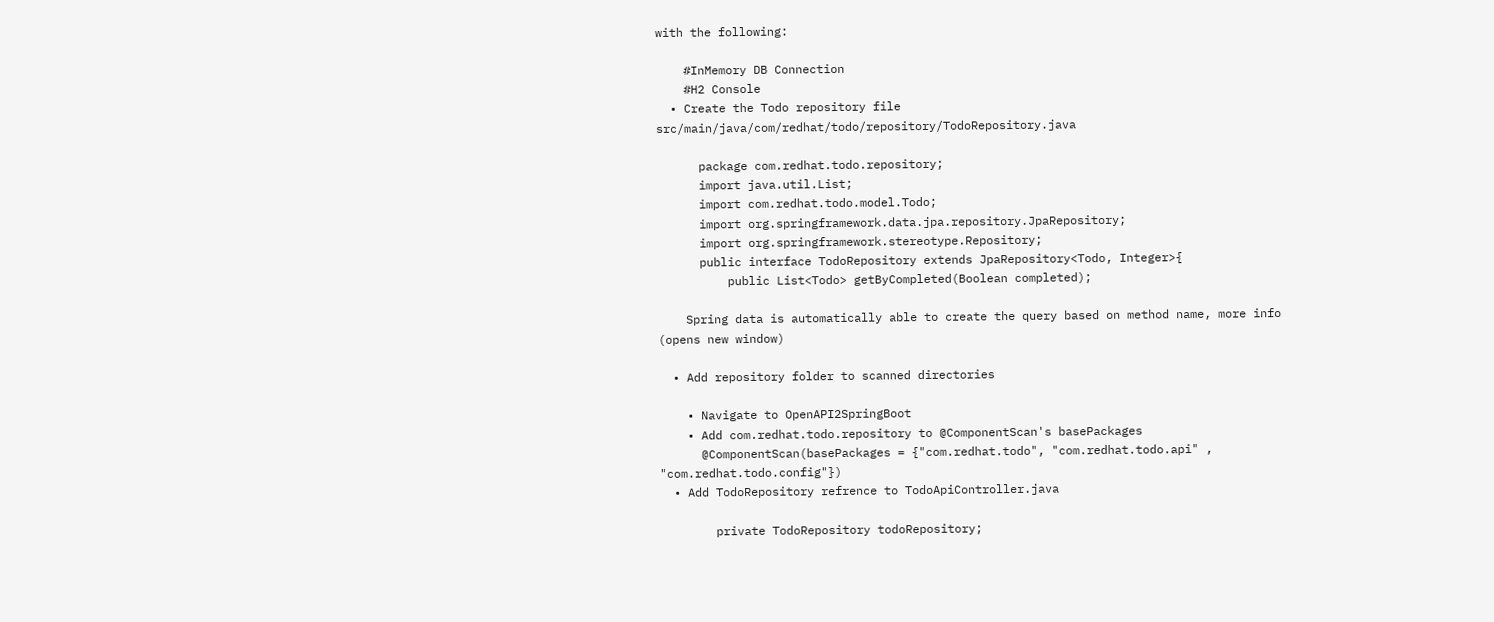with the following:

    #InMemory DB Connection
    #H2 Console
  • Create the Todo repository file src/main/java/com/redhat/todo/repository/TodoRepository.java

      package com.redhat.todo.repository;
      import java.util.List;
      import com.redhat.todo.model.Todo;
      import org.springframework.data.jpa.repository.JpaRepository;
      import org.springframework.stereotype.Repository;
      public interface TodoRepository extends JpaRepository<Todo, Integer>{
          public List<Todo> getByCompleted(Boolean completed);

    Spring data is automatically able to create the query based on method name, more info (opens new window)

  • Add repository folder to scanned directories

    • Navigate to OpenAPI2SpringBoot
    • Add com.redhat.todo.repository to @ComponentScan's basePackages
      @ComponentScan(basePackages = {"com.redhat.todo", "com.redhat.todo.api" , "com.redhat.todo.config"})
  • Add TodoRepository refrence to TodoApiController.java

        private TodoRepository todoRepository;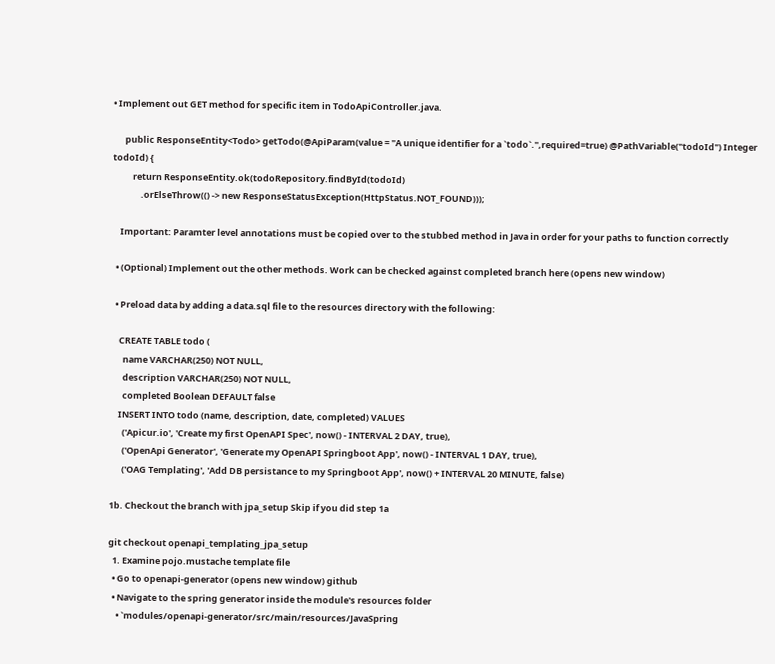• Implement out GET method for specific item in TodoApiController.java.

      public ResponseEntity<Todo> getTodo(@ApiParam(value = "A unique identifier for a `todo`.",required=true) @PathVariable("todoId") Integer todoId) {
          return ResponseEntity.ok(todoRepository.findById(todoId)
              .orElseThrow(() -> new ResponseStatusException(HttpStatus.NOT_FOUND)));

    Important: Paramter level annotations must be copied over to the stubbed method in Java in order for your paths to function correctly

  • (Optional) Implement out the other methods. Work can be checked against completed branch here (opens new window)

  • Preload data by adding a data.sql file to the resources directory with the following:

    CREATE TABLE todo (
      name VARCHAR(250) NOT NULL,
      description VARCHAR(250) NOT NULL,
      completed Boolean DEFAULT false
    INSERT INTO todo (name, description, date, completed) VALUES
      ('Apicur.io', 'Create my first OpenAPI Spec', now() - INTERVAL 2 DAY, true),
      ('OpenApi Generator', 'Generate my OpenAPI Springboot App', now() - INTERVAL 1 DAY, true),
      ('OAG Templating', 'Add DB persistance to my Springboot App', now() + INTERVAL 20 MINUTE, false)

1b. Checkout the branch with jpa_setup Skip if you did step 1a

git checkout openapi_templating_jpa_setup
  1. Examine pojo.mustache template file
  • Go to openapi-generator (opens new window) github
  • Navigate to the spring generator inside the module's resources folder
    • `modules/openapi-generator/src/main/resources/JavaSpring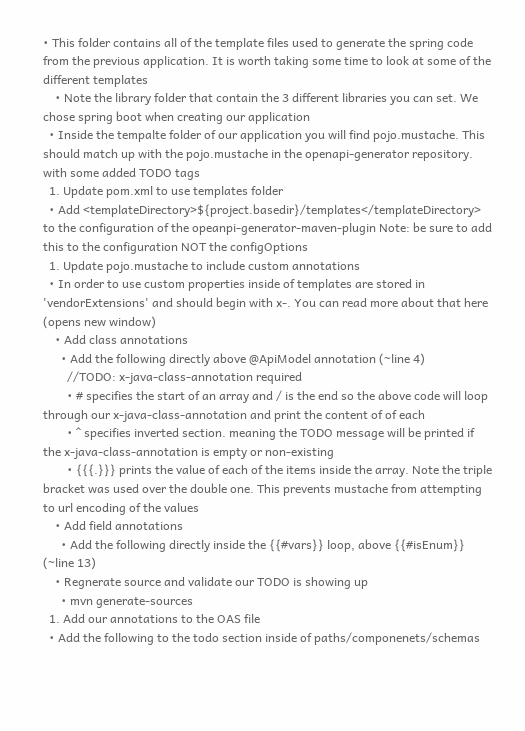• This folder contains all of the template files used to generate the spring code from the previous application. It is worth taking some time to look at some of the different templates
    • Note the library folder that contain the 3 different libraries you can set. We chose spring boot when creating our application
  • Inside the tempalte folder of our application you will find pojo.mustache. This should match up with the pojo.mustache in the openapi-generator repository. with some added TODO tags
  1. Update pom.xml to use templates folder
  • Add <templateDirectory>${project.basedir}/templates</templateDirectory> to the configuration of the opeanpi-generator-maven-plugin Note: be sure to add this to the configuration NOT the configOptions
  1. Update pojo.mustache to include custom annotations
  • In order to use custom properties inside of templates are stored in 'vendorExtensions' and should begin with x-. You can read more about that here (opens new window)
    • Add class annotations
      • Add the following directly above @ApiModel annotation (~line 4)
        //TODO: x-java-class-annotation required
        • # specifies the start of an array and / is the end so the above code will loop through our x-java-class-annotation and print the content of of each
        • ^ specifies inverted section. meaning the TODO message will be printed if the x-java-class-annotation is empty or non-existing
        • {{{.}}} prints the value of each of the items inside the array. Note the triple bracket was used over the double one. This prevents mustache from attempting to url encoding of the values
    • Add field annotations
      • Add the following directly inside the {{#vars}} loop, above {{#isEnum}} (~line 13)
    • Regnerate source and validate our TODO is showing up
      • mvn generate-sources
  1. Add our annotations to the OAS file
  • Add the following to the todo section inside of paths/componenets/schemas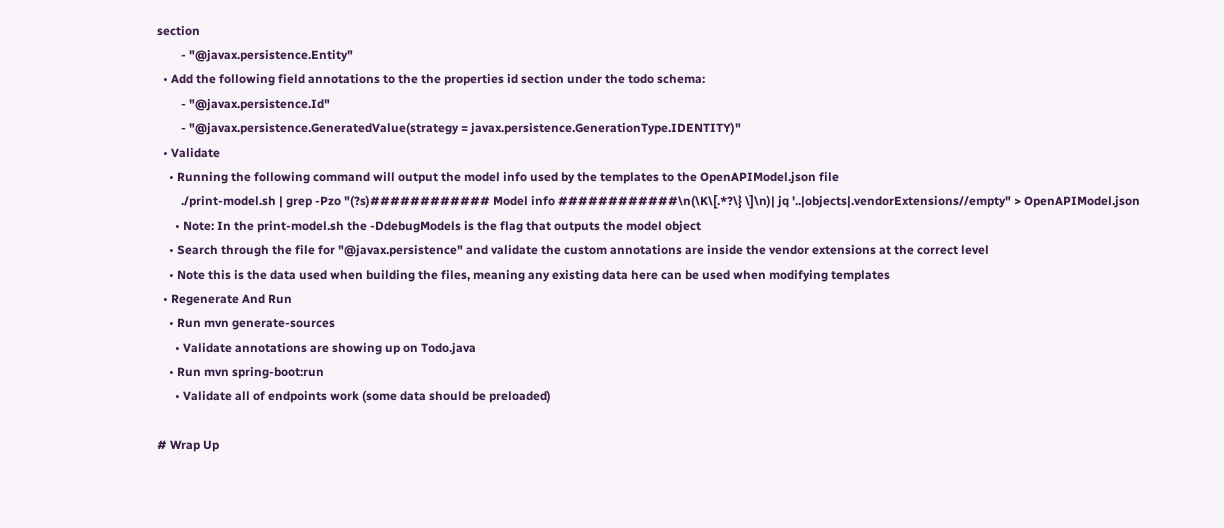section
        - "@javax.persistence.Entity"
  • Add the following field annotations to the the properties id section under the todo schema:
        - "@javax.persistence.Id"
        - "@javax.persistence.GeneratedValue(strategy = javax.persistence.GenerationType.IDENTITY)"
  • Validate
    • Running the following command will output the model info used by the templates to the OpenAPIModel.json file
        ./print-model.sh | grep -Pzo "(?s)############ Model info ############\n(\K\[.*?\} \]\n)| jq '..|objects|.vendorExtensions//empty" > OpenAPIModel.json
      • Note: In the print-model.sh the -DdebugModels is the flag that outputs the model object
    • Search through the file for "@javax.persistence" and validate the custom annotations are inside the vendor extensions at the correct level
    • Note this is the data used when building the files, meaning any existing data here can be used when modifying templates
  • Regenerate And Run
    • Run mvn generate-sources
      • Validate annotations are showing up on Todo.java
    • Run mvn spring-boot:run
      • Validate all of endpoints work (some data should be preloaded)

# Wrap Up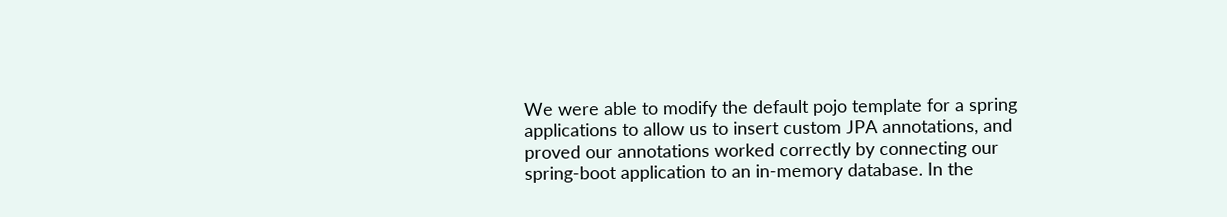We were able to modify the default pojo template for a spring applications to allow us to insert custom JPA annotations, and proved our annotations worked correctly by connecting our spring-boot application to an in-memory database. In the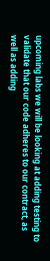upcoming labs we will be looking at adding testing to validate that our code adheres to our contract, as well as adding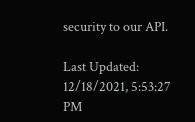security to our API.

Last Updated: 12/18/2021, 5:53:27 PM